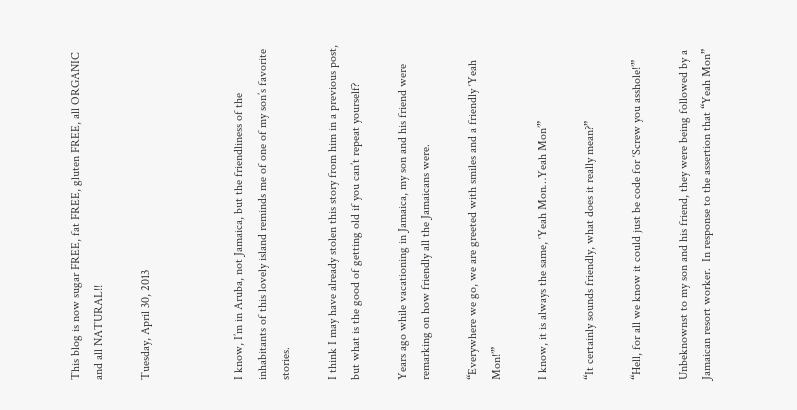This blog is now sugar FREE, fat FREE, gluten FREE, all ORGANIC and all NATURAL!!

Tuesday, April 30, 2013



I know, I’m in Aruba, not Jamaica, but the friendliness of the inhabitants of this lovely island reminds me of one of my son’s favorite stories.

I think I may have already stolen this story from him in a previous post, but what is the good of getting old if you can’t repeat yourself?

Years ago while vacationing in Jamaica, my son and his friend were remarking on how friendly all the Jamaicans were.

“Everywhere we go, we are greeted with smiles and a friendly ‘Yeah Mon!’”

I know, it is always the same, ‘Yeah Mon…Yeah Mon’”

“It certainly sounds friendly, what does it really mean?”

“Hell, for all we know it could just be code for ‘Screw you asshole!’”

Unbeknownst to my son and his friend, they were being followed by a Jamaican resort worker.  In response to the assertion that “Yeah Mon”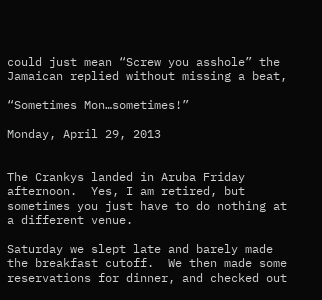could just mean “Screw you asshole” the Jamaican replied without missing a beat,

“Sometimes Mon…sometimes!”

Monday, April 29, 2013


The Crankys landed in Aruba Friday afternoon.  Yes, I am retired, but sometimes you just have to do nothing at a different venue.

Saturday we slept late and barely made the breakfast cutoff.  We then made some reservations for dinner, and checked out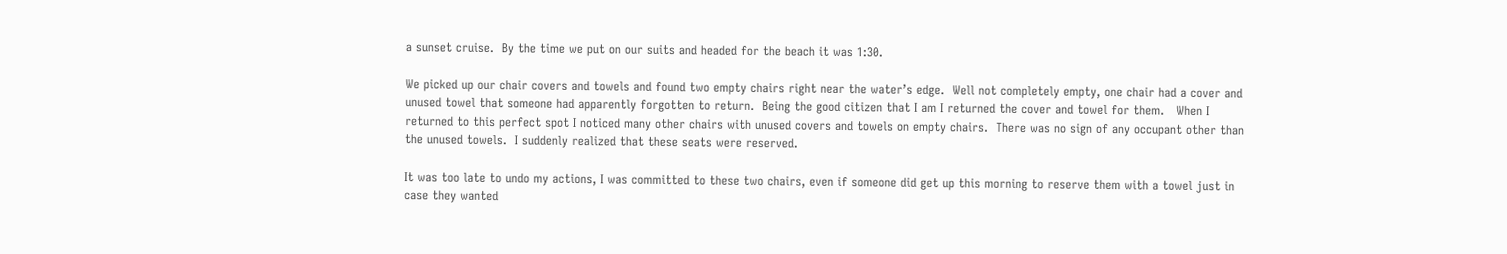a sunset cruise.  By the time we put on our suits and headed for the beach it was 1:30.

We picked up our chair covers and towels and found two empty chairs right near the water’s edge.  Well not completely empty, one chair had a cover and unused towel that someone had apparently forgotten to return.  Being the good citizen that I am I returned the cover and towel for them.   When I returned to this perfect spot I noticed many other chairs with unused covers and towels on empty chairs.  There was no sign of any occupant other than the unused towels.  I suddenly realized that these seats were reserved.

It was too late to undo my actions, I was committed to these two chairs, even if someone did get up this morning to reserve them with a towel just in case they wanted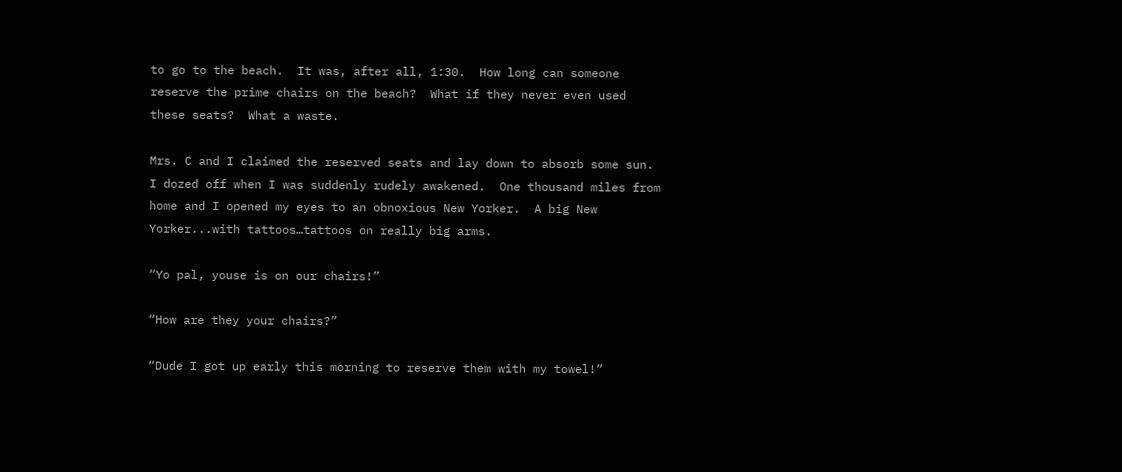to go to the beach.  It was, after all, 1:30.  How long can someone reserve the prime chairs on the beach?  What if they never even used these seats?  What a waste.

Mrs. C and I claimed the reserved seats and lay down to absorb some sun.  I dozed off when I was suddenly rudely awakened.  One thousand miles from home and I opened my eyes to an obnoxious New Yorker.  A big New Yorker...with tattoos…tattoos on really big arms.

“Yo pal, youse is on our chairs!”

“How are they your chairs?”

“Dude I got up early this morning to reserve them with my towel!”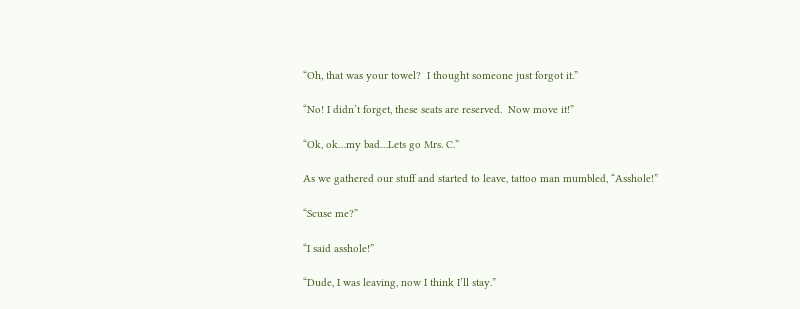“Oh, that was your towel?  I thought someone just forgot it.”

“No! I didn’t forget, these seats are reserved.  Now move it!”

“Ok, ok…my bad…Lets go Mrs. C.”

As we gathered our stuff and started to leave, tattoo man mumbled, “Asshole!”

“Scuse me?”

“I said asshole!”

“Dude, I was leaving, now I think I’ll stay.”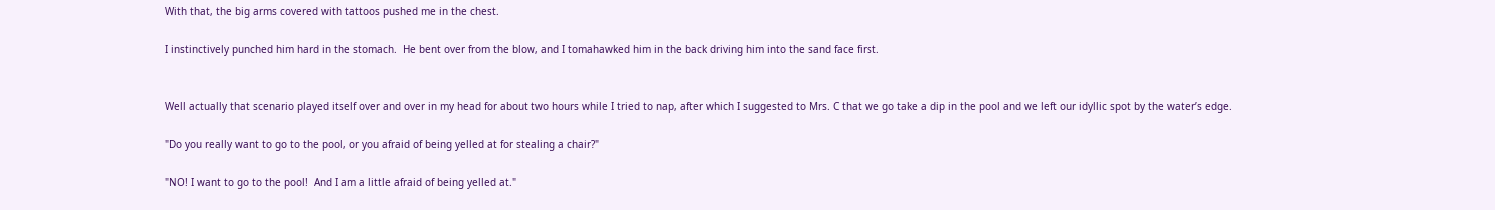With that, the big arms covered with tattoos pushed me in the chest.

I instinctively punched him hard in the stomach.  He bent over from the blow, and I tomahawked him in the back driving him into the sand face first.


Well actually that scenario played itself over and over in my head for about two hours while I tried to nap, after which I suggested to Mrs. C that we go take a dip in the pool and we left our idyllic spot by the water’s edge.

"Do you really want to go to the pool, or you afraid of being yelled at for stealing a chair?"

"NO! I want to go to the pool!  And I am a little afraid of being yelled at."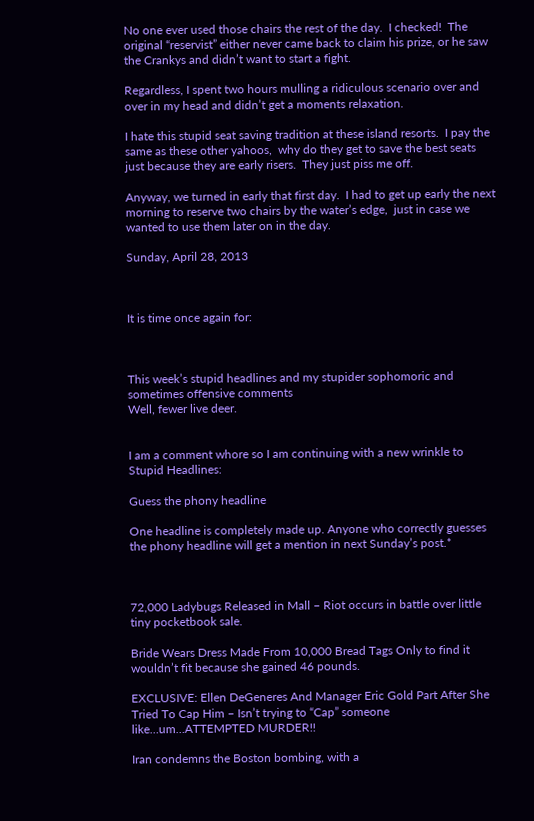No one ever used those chairs the rest of the day.  I checked!  The original “reservist” either never came back to claim his prize, or he saw the Crankys and didn’t want to start a fight.

Regardless, I spent two hours mulling a ridiculous scenario over and over in my head and didn’t get a moments relaxation.

I hate this stupid seat saving tradition at these island resorts.  I pay the same as these other yahoos,  why do they get to save the best seats just because they are early risers.  They just piss me off.

Anyway, we turned in early that first day.  I had to get up early the next morning to reserve two chairs by the water’s edge,  just in case we wanted to use them later on in the day.

Sunday, April 28, 2013



It is time once again for:



This week’s stupid headlines and my stupider sophomoric and sometimes offensive comments
Well, fewer live deer.


I am a comment whore so I am continuing with a new wrinkle to Stupid Headlines:

Guess the phony headline

One headline is completely made up. Anyone who correctly guesses the phony headline will get a mention in next Sunday’s post.*



72,000 Ladybugs Released in Mall – Riot occurs in battle over little tiny pocketbook sale.

Bride Wears Dress Made From 10,000 Bread Tags Only to find it wouldn’t fit because she gained 46 pounds.

EXCLUSIVE: Ellen DeGeneres And Manager Eric Gold Part After She Tried To Cap Him – Isn’t trying to “Cap” someone like…um…ATTEMPTED MURDER!!

Iran condemns the Boston bombing, with a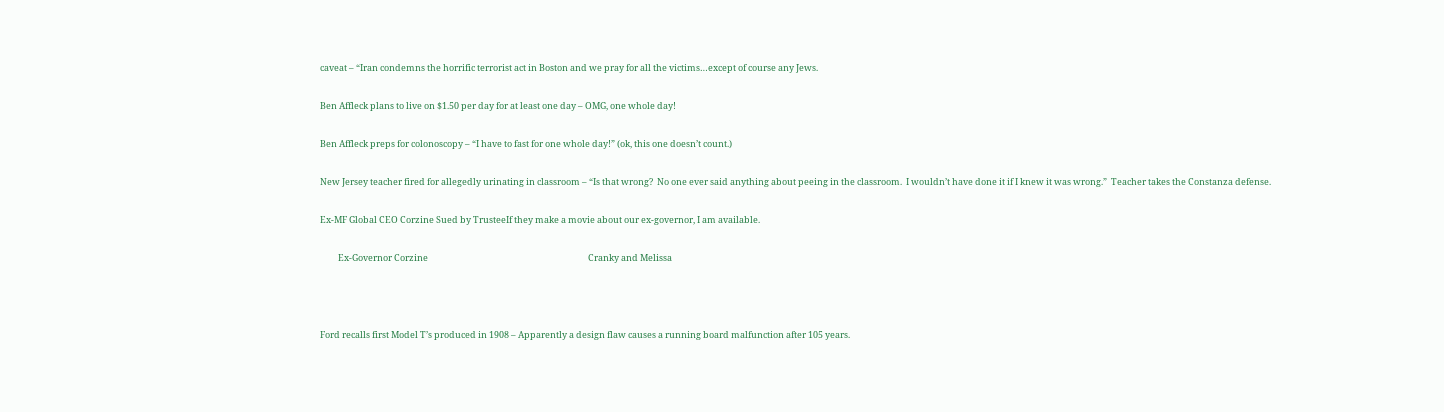caveat – “Iran condemns the horrific terrorist act in Boston and we pray for all the victims…except of course any Jews.

Ben Affleck plans to live on $1.50 per day for at least one day – OMG, one whole day!

Ben Affleck preps for colonoscopy – “I have to fast for one whole day!” (ok, this one doesn’t count.)

New Jersey teacher fired for allegedly urinating in classroom – “Is that wrong?  No one ever said anything about peeing in the classroom.  I wouldn’t have done it if I knew it was wrong.”  Teacher takes the Constanza defense.

Ex-MF Global CEO Corzine Sued by TrusteeIf they make a movie about our ex-governor, I am available.

         Ex-Governor Corzine                                                                                Cranky and Melissa



Ford recalls first Model T’s produced in 1908 – Apparently a design flaw causes a running board malfunction after 105 years.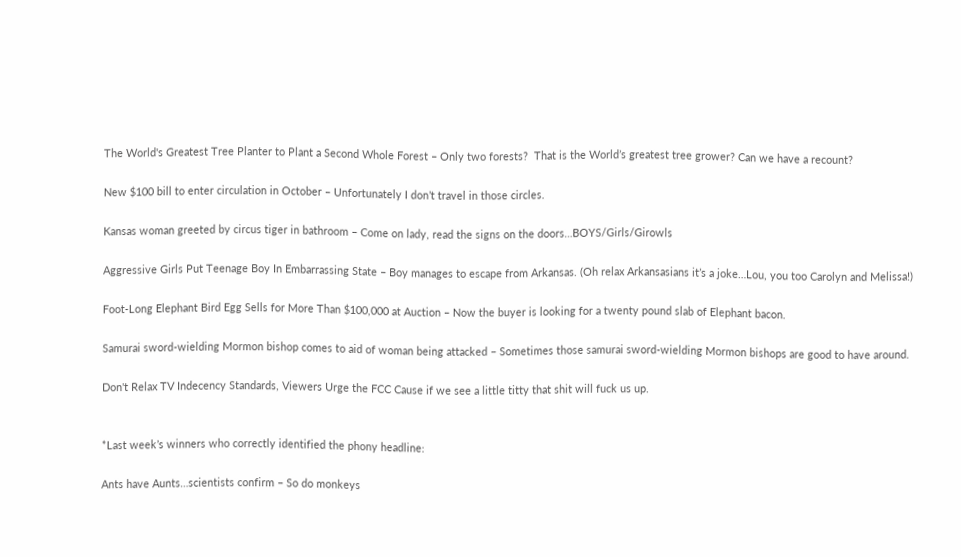The World's Greatest Tree Planter to Plant a Second Whole Forest – Only two forests?  That is the World’s greatest tree grower? Can we have a recount?

New $100 bill to enter circulation in October – Unfortunately I don’t travel in those circles.

Kansas woman greeted by circus tiger in bathroom – Come on lady, read the signs on the doors…BOYS/Girls/Girowls

Aggressive Girls Put Teenage Boy In Embarrassing State – Boy manages to escape from Arkansas. (Oh relax Arkansasians it’s a joke…Lou, you too Carolyn and Melissa!)

Foot-Long Elephant Bird Egg Sells for More Than $100,000 at Auction – Now the buyer is looking for a twenty pound slab of Elephant bacon.

Samurai sword-wielding Mormon bishop comes to aid of woman being attacked – Sometimes those samurai sword-wielding Mormon bishops are good to have around.

Don't Relax TV Indecency Standards, Viewers Urge the FCC Cause if we see a little titty that shit will fuck us up.


*Last week’s winners who correctly identified the phony headline:

Ants have Aunts…scientists confirm – So do monkeys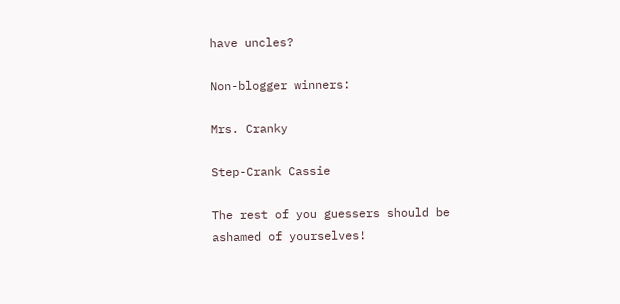have uncles?

Non-blogger winners:

Mrs. Cranky

Step-Crank Cassie

The rest of you guessers should be ashamed of yourselves!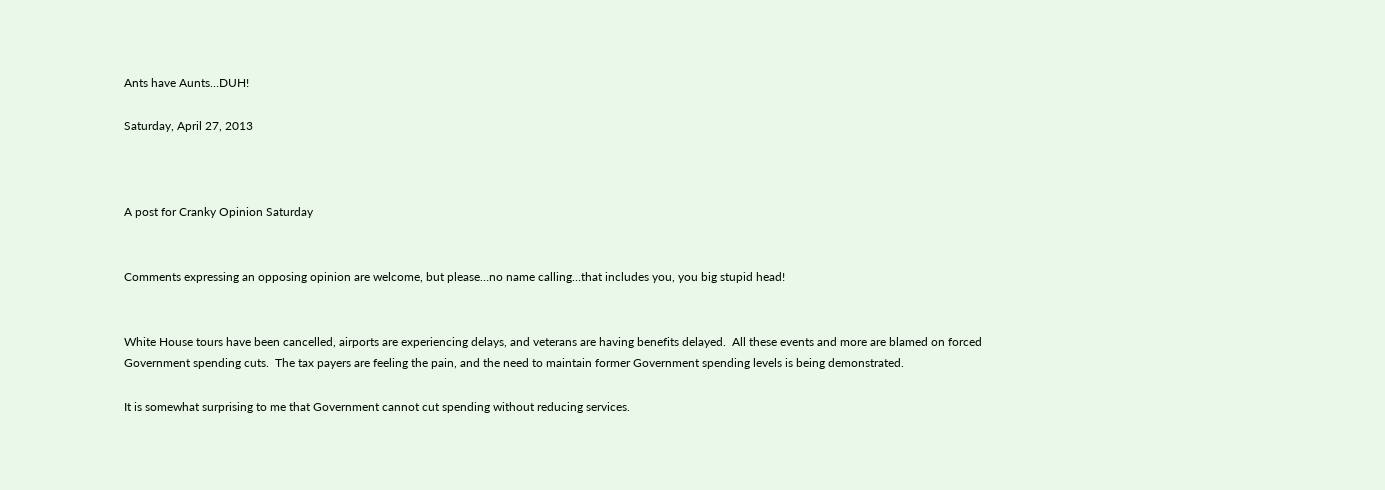Ants have Aunts…DUH!

Saturday, April 27, 2013



A post for Cranky Opinion Saturday


Comments expressing an opposing opinion are welcome, but please…no name calling…that includes you, you big stupid head!


White House tours have been cancelled, airports are experiencing delays, and veterans are having benefits delayed.  All these events and more are blamed on forced Government spending cuts.  The tax payers are feeling the pain, and the need to maintain former Government spending levels is being demonstrated.

It is somewhat surprising to me that Government cannot cut spending without reducing services.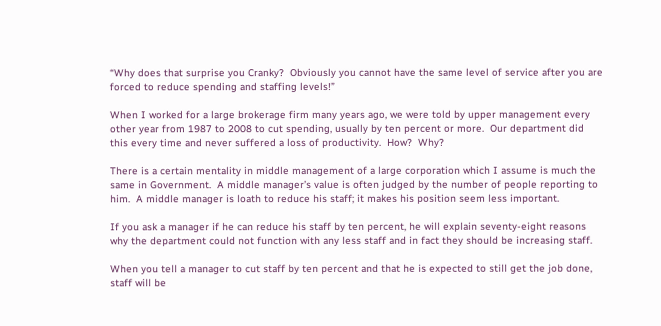“Why does that surprise you Cranky?  Obviously you cannot have the same level of service after you are forced to reduce spending and staffing levels!”

When I worked for a large brokerage firm many years ago, we were told by upper management every other year from 1987 to 2008 to cut spending, usually by ten percent or more.  Our department did this every time and never suffered a loss of productivity.  How?  Why?

There is a certain mentality in middle management of a large corporation which I assume is much the same in Government.  A middle manager’s value is often judged by the number of people reporting to him.  A middle manager is loath to reduce his staff; it makes his position seem less important.

If you ask a manager if he can reduce his staff by ten percent, he will explain seventy-eight reasons why the department could not function with any less staff and in fact they should be increasing staff.

When you tell a manager to cut staff by ten percent and that he is expected to still get the job done, staff will be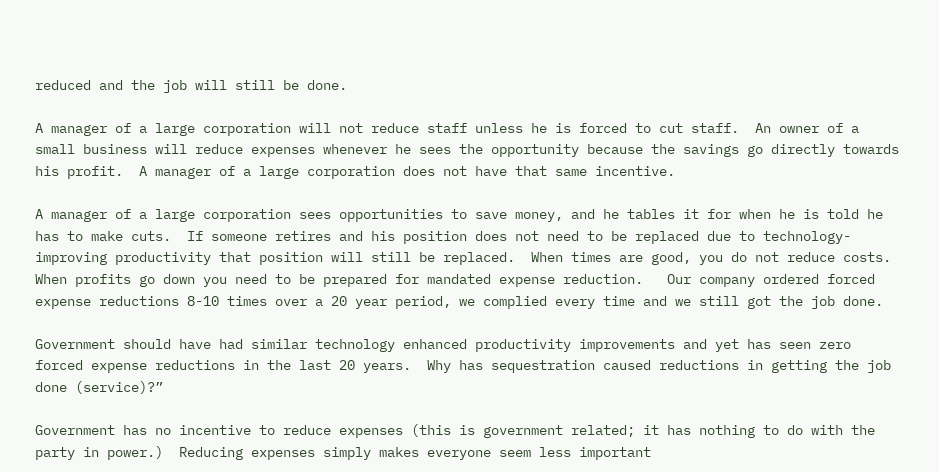reduced and the job will still be done.

A manager of a large corporation will not reduce staff unless he is forced to cut staff.  An owner of a small business will reduce expenses whenever he sees the opportunity because the savings go directly towards his profit.  A manager of a large corporation does not have that same incentive.

A manager of a large corporation sees opportunities to save money, and he tables it for when he is told he has to make cuts.  If someone retires and his position does not need to be replaced due to technology- improving productivity that position will still be replaced.  When times are good, you do not reduce costs.  When profits go down you need to be prepared for mandated expense reduction.   Our company ordered forced expense reductions 8-10 times over a 20 year period, we complied every time and we still got the job done.

Government should have had similar technology enhanced productivity improvements and yet has seen zero forced expense reductions in the last 20 years.  Why has sequestration caused reductions in getting the job done (service)?”

Government has no incentive to reduce expenses (this is government related; it has nothing to do with the party in power.)  Reducing expenses simply makes everyone seem less important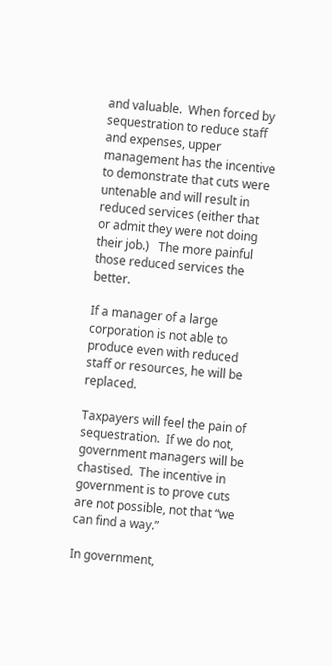and valuable.  When forced by sequestration to reduce staff and expenses, upper management has the incentive to demonstrate that cuts were untenable and will result in reduced services (either that or admit they were not doing their job.)   The more painful those reduced services the better.

If a manager of a large corporation is not able to produce even with reduced staff or resources, he will be replaced.

Taxpayers will feel the pain of sequestration.  If we do not, government managers will be chastised.  The incentive in government is to prove cuts are not possible, not that “we can find a way.”

In government,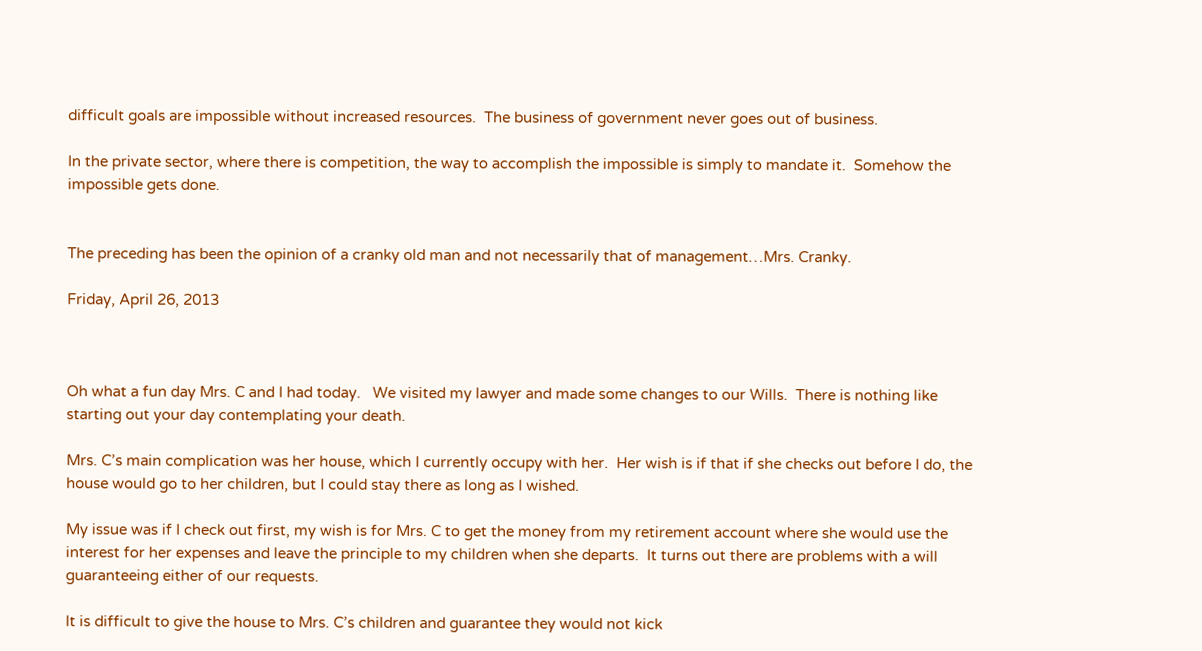difficult goals are impossible without increased resources.  The business of government never goes out of business.

In the private sector, where there is competition, the way to accomplish the impossible is simply to mandate it.  Somehow the impossible gets done.


The preceding has been the opinion of a cranky old man and not necessarily that of management…Mrs. Cranky.

Friday, April 26, 2013



Oh what a fun day Mrs. C and I had today.   We visited my lawyer and made some changes to our Wills.  There is nothing like starting out your day contemplating your death.

Mrs. C’s main complication was her house, which I currently occupy with her.  Her wish is if that if she checks out before I do, the house would go to her children, but I could stay there as long as I wished.

My issue was if I check out first, my wish is for Mrs. C to get the money from my retirement account where she would use the interest for her expenses and leave the principle to my children when she departs.  It turns out there are problems with a will guaranteeing either of our requests.

It is difficult to give the house to Mrs. C’s children and guarantee they would not kick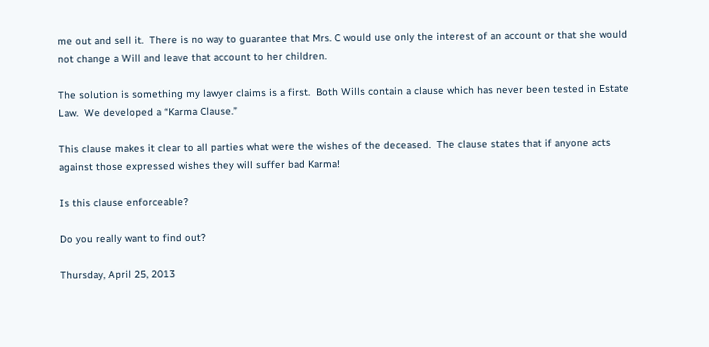me out and sell it.  There is no way to guarantee that Mrs. C would use only the interest of an account or that she would not change a Will and leave that account to her children.

The solution is something my lawyer claims is a first.  Both Wills contain a clause which has never been tested in Estate Law.  We developed a “Karma Clause.”

This clause makes it clear to all parties what were the wishes of the deceased.  The clause states that if anyone acts against those expressed wishes they will suffer bad Karma!

Is this clause enforceable?

Do you really want to find out?

Thursday, April 25, 2013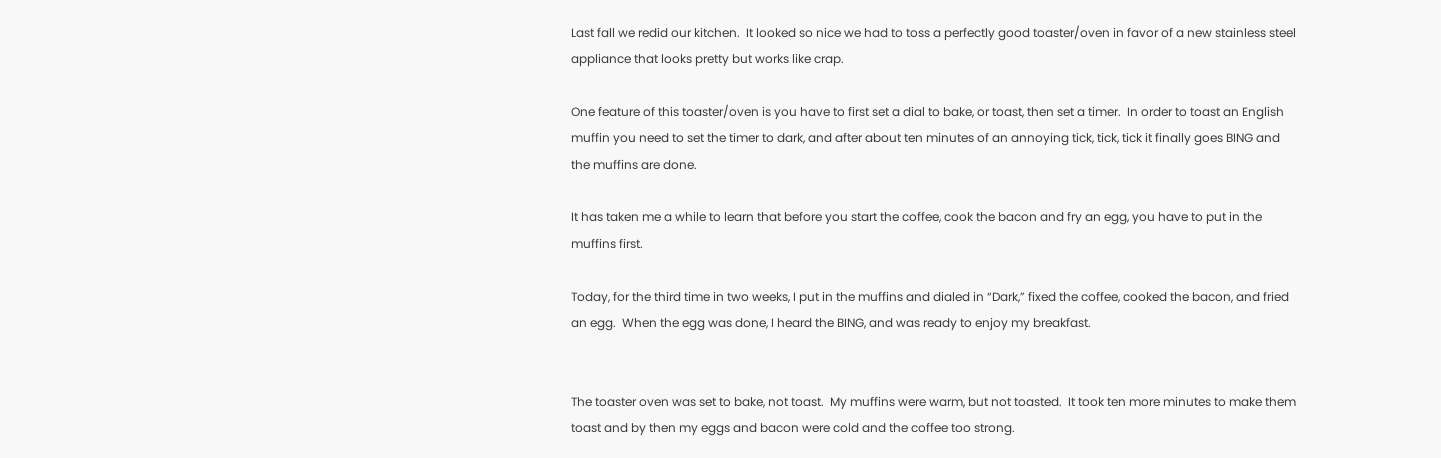Last fall we redid our kitchen.  It looked so nice we had to toss a perfectly good toaster/oven in favor of a new stainless steel appliance that looks pretty but works like crap.

One feature of this toaster/oven is you have to first set a dial to bake, or toast, then set a timer.  In order to toast an English muffin you need to set the timer to dark, and after about ten minutes of an annoying tick, tick, tick it finally goes BING and the muffins are done.

It has taken me a while to learn that before you start the coffee, cook the bacon and fry an egg, you have to put in the muffins first.

Today, for the third time in two weeks, I put in the muffins and dialed in “Dark,” fixed the coffee, cooked the bacon, and fried an egg.  When the egg was done, I heard the BING, and was ready to enjoy my breakfast.


The toaster oven was set to bake, not toast.  My muffins were warm, but not toasted.  It took ten more minutes to make them toast and by then my eggs and bacon were cold and the coffee too strong.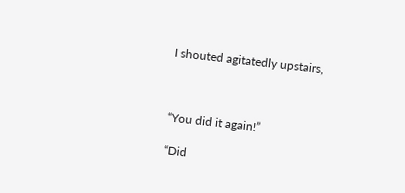I shouted agitatedly upstairs,



“You did it again!”

“Did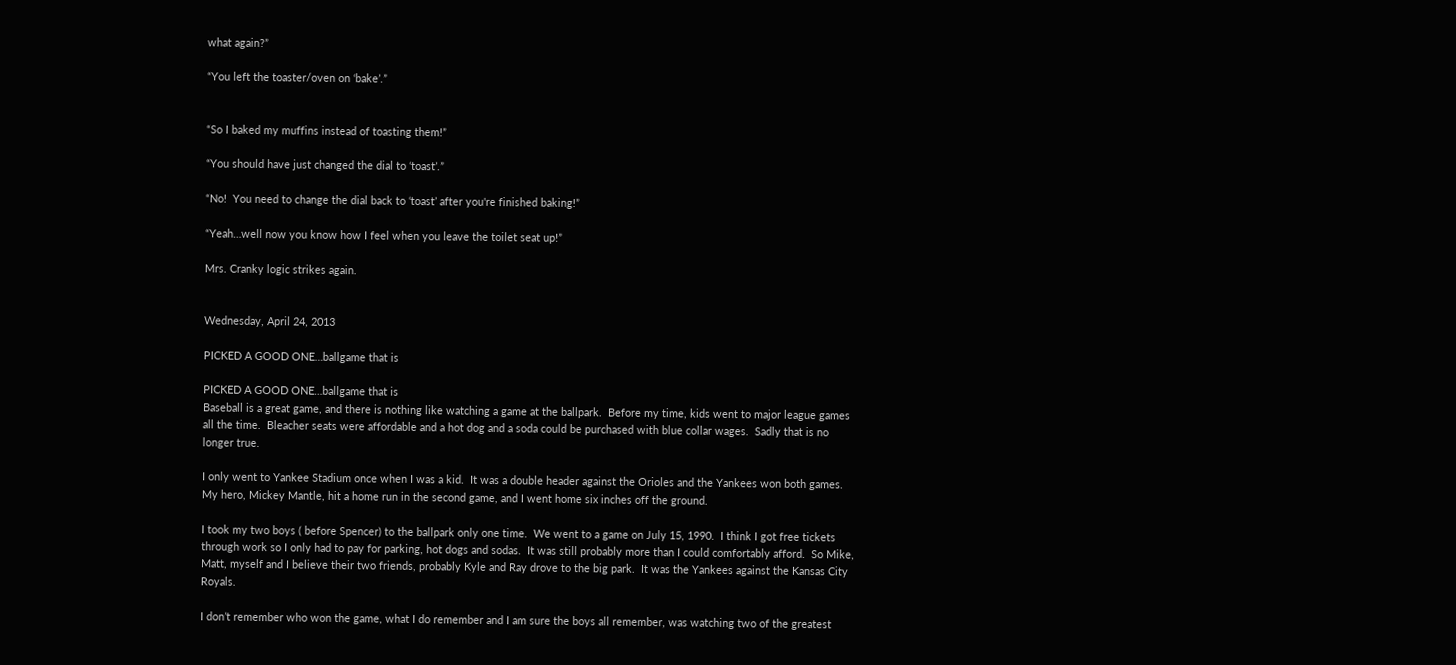what again?”

“You left the toaster/oven on ‘bake’.”


“So I baked my muffins instead of toasting them!”

“You should have just changed the dial to ‘toast’.”

“No!  You need to change the dial back to ‘toast’ after you're finished baking!”

“Yeah…well now you know how I feel when you leave the toilet seat up!”

Mrs. Cranky logic strikes again.


Wednesday, April 24, 2013

PICKED A GOOD ONE…ballgame that is

PICKED A GOOD ONE…ballgame that is
Baseball is a great game, and there is nothing like watching a game at the ballpark.  Before my time, kids went to major league games all the time.  Bleacher seats were affordable and a hot dog and a soda could be purchased with blue collar wages.  Sadly that is no longer true.

I only went to Yankee Stadium once when I was a kid.  It was a double header against the Orioles and the Yankees won both games.  My hero, Mickey Mantle, hit a home run in the second game, and I went home six inches off the ground.

I took my two boys ( before Spencer) to the ballpark only one time.  We went to a game on July 15, 1990.  I think I got free tickets through work so I only had to pay for parking, hot dogs and sodas.  It was still probably more than I could comfortably afford.  So Mike, Matt, myself and I believe their two friends, probably Kyle and Ray drove to the big park.  It was the Yankees against the Kansas City Royals.

I don’t remember who won the game, what I do remember and I am sure the boys all remember, was watching two of the greatest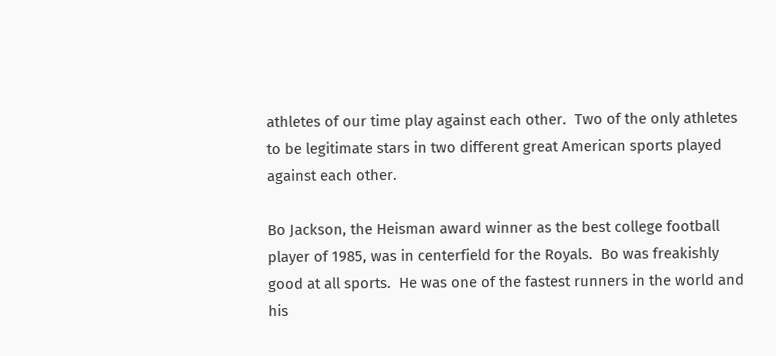athletes of our time play against each other.  Two of the only athletes to be legitimate stars in two different great American sports played against each other.

Bo Jackson, the Heisman award winner as the best college football player of 1985, was in centerfield for the Royals.  Bo was freakishly good at all sports.  He was one of the fastest runners in the world and his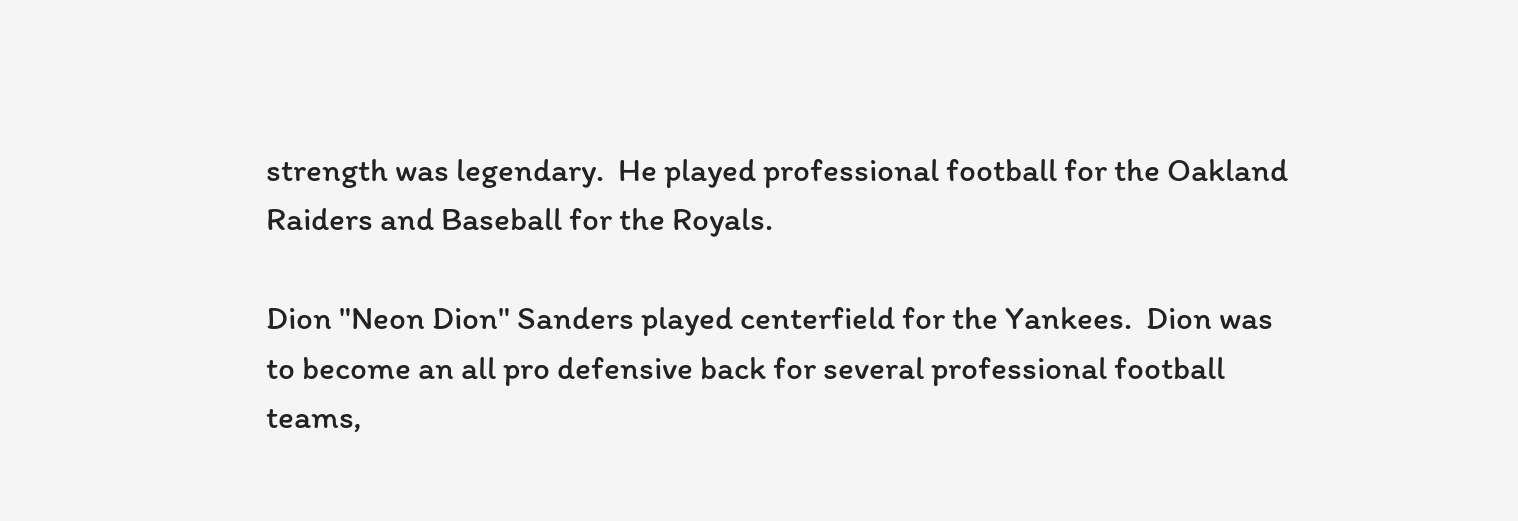strength was legendary.  He played professional football for the Oakland Raiders and Baseball for the Royals.

Dion "Neon Dion" Sanders played centerfield for the Yankees.  Dion was to become an all pro defensive back for several professional football teams,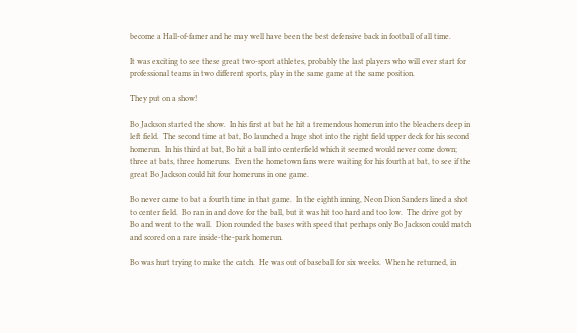become a Hall-of-famer and he may well have been the best defensive back in football of all time.

It was exciting to see these great two-sport athletes, probably the last players who will ever start for professional teams in two different sports, play in the same game at the same position.

They put on a show!

Bo Jackson started the show.  In his first at bat he hit a tremendous homerun into the bleachers deep in left field.  The second time at bat, Bo launched a huge shot into the right field upper deck for his second homerun.  In his third at bat, Bo hit a ball into centerfield which it seemed would never come down; three at bats, three homeruns.  Even the hometown fans were waiting for his fourth at bat, to see if the great Bo Jackson could hit four homeruns in one game.

Bo never came to bat a fourth time in that game.  In the eighth inning, Neon Dion Sanders lined a shot to center field.  Bo ran in and dove for the ball, but it was hit too hard and too low.  The drive got by Bo and went to the wall.  Dion rounded the bases with speed that perhaps only Bo Jackson could match and scored on a rare inside-the-park homerun.

Bo was hurt trying to make the catch.  He was out of baseball for six weeks.  When he returned, in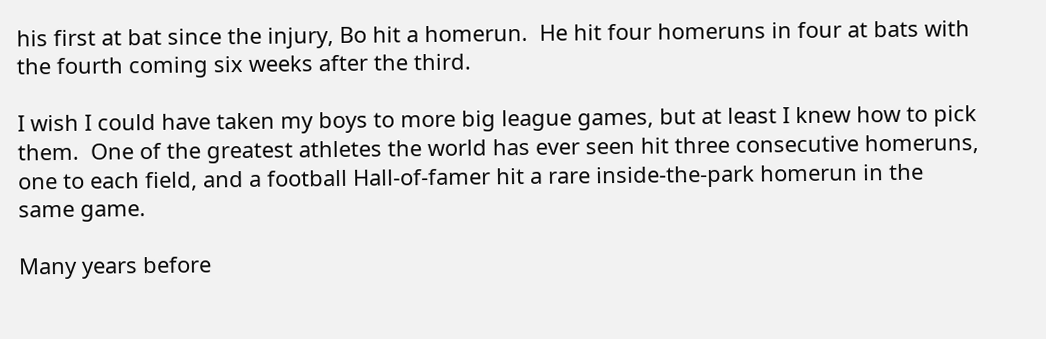his first at bat since the injury, Bo hit a homerun.  He hit four homeruns in four at bats with the fourth coming six weeks after the third.

I wish I could have taken my boys to more big league games, but at least I knew how to pick them.  One of the greatest athletes the world has ever seen hit three consecutive homeruns, one to each field, and a football Hall-of-famer hit a rare inside-the-park homerun in the same game.

Many years before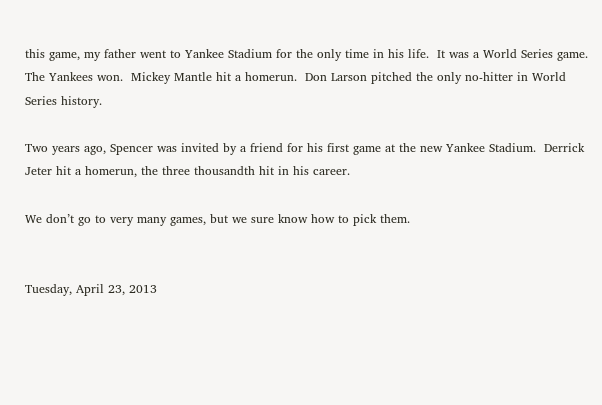this game, my father went to Yankee Stadium for the only time in his life.  It was a World Series game.  The Yankees won.  Mickey Mantle hit a homerun.  Don Larson pitched the only no-hitter in World Series history.

Two years ago, Spencer was invited by a friend for his first game at the new Yankee Stadium.  Derrick Jeter hit a homerun, the three thousandth hit in his career.

We don’t go to very many games, but we sure know how to pick them.


Tuesday, April 23, 2013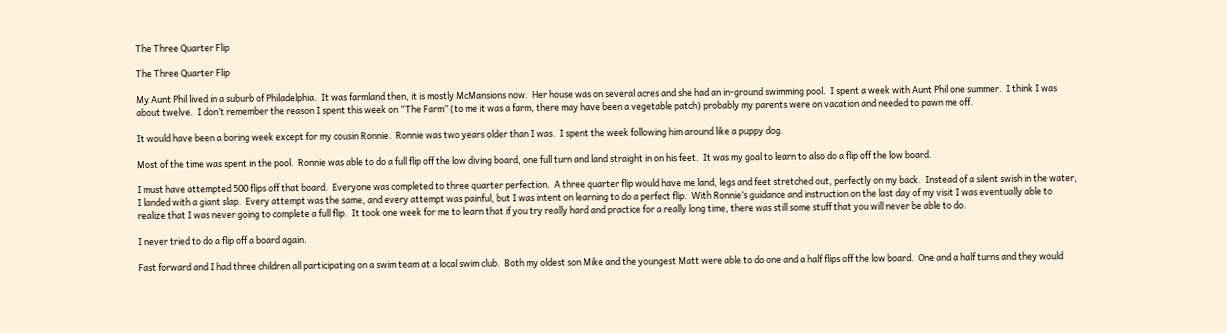The Three Quarter Flip

The Three Quarter Flip

My Aunt Phil lived in a suburb of Philadelphia.  It was farmland then, it is mostly McMansions now.  Her house was on several acres and she had an in-ground swimming pool.  I spent a week with Aunt Phil one summer.  I think I was about twelve.  I don’t remember the reason I spent this week on “The Farm” (to me it was a farm, there may have been a vegetable patch) probably my parents were on vacation and needed to pawn me off.

It would have been a boring week except for my cousin Ronnie.  Ronnie was two years older than I was.  I spent the week following him around like a puppy dog.

Most of the time was spent in the pool.  Ronnie was able to do a full flip off the low diving board, one full turn and land straight in on his feet.  It was my goal to learn to also do a flip off the low board.

I must have attempted 500 flips off that board.  Everyone was completed to three quarter perfection.  A three quarter flip would have me land, legs and feet stretched out, perfectly on my back.  Instead of a silent swish in the water, I landed with a giant slap.  Every attempt was the same, and every attempt was painful, but I was intent on learning to do a perfect flip.  With Ronnie’s guidance and instruction on the last day of my visit I was eventually able to realize that I was never going to complete a full flip.  It took one week for me to learn that if you try really hard and practice for a really long time, there was still some stuff that you will never be able to do.

I never tried to do a flip off a board again.

Fast forward and I had three children all participating on a swim team at a local swim club.  Both my oldest son Mike and the youngest Matt were able to do one and a half flips off the low board.  One and a half turns and they would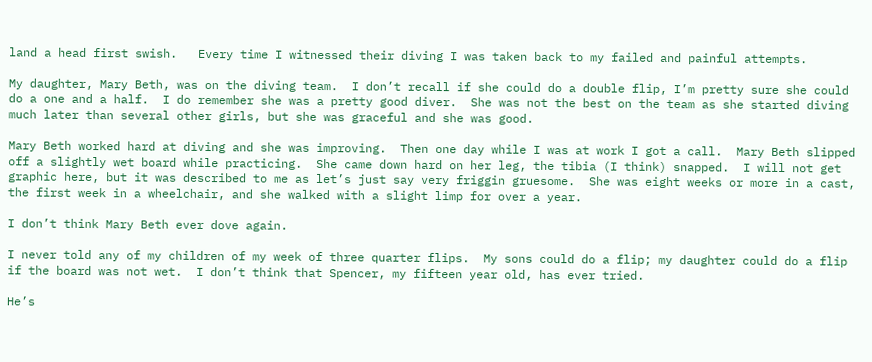land a head first swish.   Every time I witnessed their diving I was taken back to my failed and painful attempts.

My daughter, Mary Beth, was on the diving team.  I don’t recall if she could do a double flip, I’m pretty sure she could do a one and a half.  I do remember she was a pretty good diver.  She was not the best on the team as she started diving much later than several other girls, but she was graceful and she was good.

Mary Beth worked hard at diving and she was improving.  Then one day while I was at work I got a call.  Mary Beth slipped off a slightly wet board while practicing.  She came down hard on her leg, the tibia (I think) snapped.  I will not get graphic here, but it was described to me as let’s just say very friggin gruesome.  She was eight weeks or more in a cast, the first week in a wheelchair, and she walked with a slight limp for over a year.

I don’t think Mary Beth ever dove again.

I never told any of my children of my week of three quarter flips.  My sons could do a flip; my daughter could do a flip if the board was not wet.  I don’t think that Spencer, my fifteen year old, has ever tried.

He’s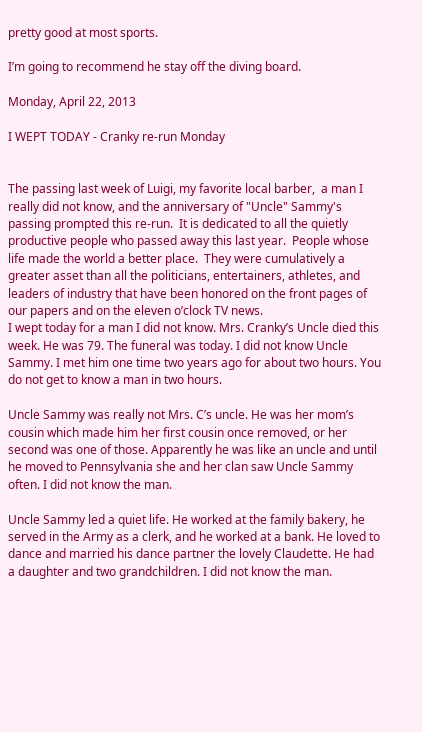pretty good at most sports.

I’m going to recommend he stay off the diving board.

Monday, April 22, 2013

I WEPT TODAY - Cranky re-run Monday


The passing last week of Luigi, my favorite local barber,  a man I really did not know, and the anniversary of "Uncle" Sammy's passing prompted this re-run.  It is dedicated to all the quietly productive people who passed away this last year.  People whose life made the world a better place.  They were cumulatively a greater asset than all the politicians, entertainers, athletes, and leaders of industry that have been honored on the front pages of our papers and on the eleven o’clock TV news.
I wept today for a man I did not know. Mrs. Cranky’s Uncle died this week. He was 79. The funeral was today. I did not know Uncle Sammy. I met him one time two years ago for about two hours. You do not get to know a man in two hours.

Uncle Sammy was really not Mrs. C’s uncle. He was her mom’s cousin which made him her first cousin once removed, or her second was one of those. Apparently he was like an uncle and until he moved to Pennsylvania she and her clan saw Uncle Sammy often. I did not know the man.

Uncle Sammy led a quiet life. He worked at the family bakery, he served in the Army as a clerk, and he worked at a bank. He loved to dance and married his dance partner the lovely Claudette. He had a daughter and two grandchildren. I did not know the man.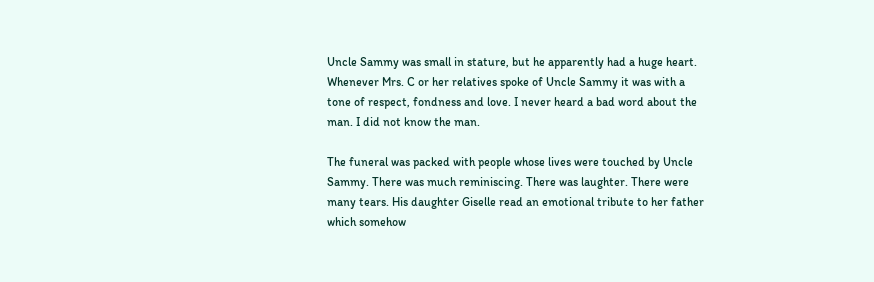Uncle Sammy was small in stature, but he apparently had a huge heart. Whenever Mrs. C or her relatives spoke of Uncle Sammy it was with a tone of respect, fondness and love. I never heard a bad word about the man. I did not know the man.

The funeral was packed with people whose lives were touched by Uncle Sammy. There was much reminiscing. There was laughter. There were many tears. His daughter Giselle read an emotional tribute to her father which somehow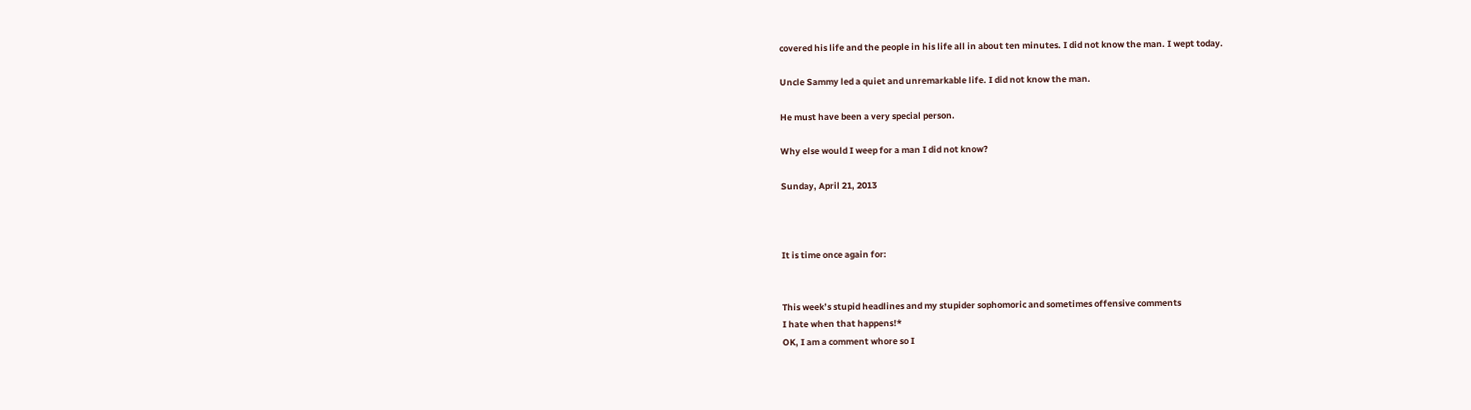covered his life and the people in his life all in about ten minutes. I did not know the man. I wept today.

Uncle Sammy led a quiet and unremarkable life. I did not know the man.

He must have been a very special person.

Why else would I weep for a man I did not know?

Sunday, April 21, 2013



It is time once again for:


This week’s stupid headlines and my stupider sophomoric and sometimes offensive comments
I hate when that happens!*
OK, I am a comment whore so I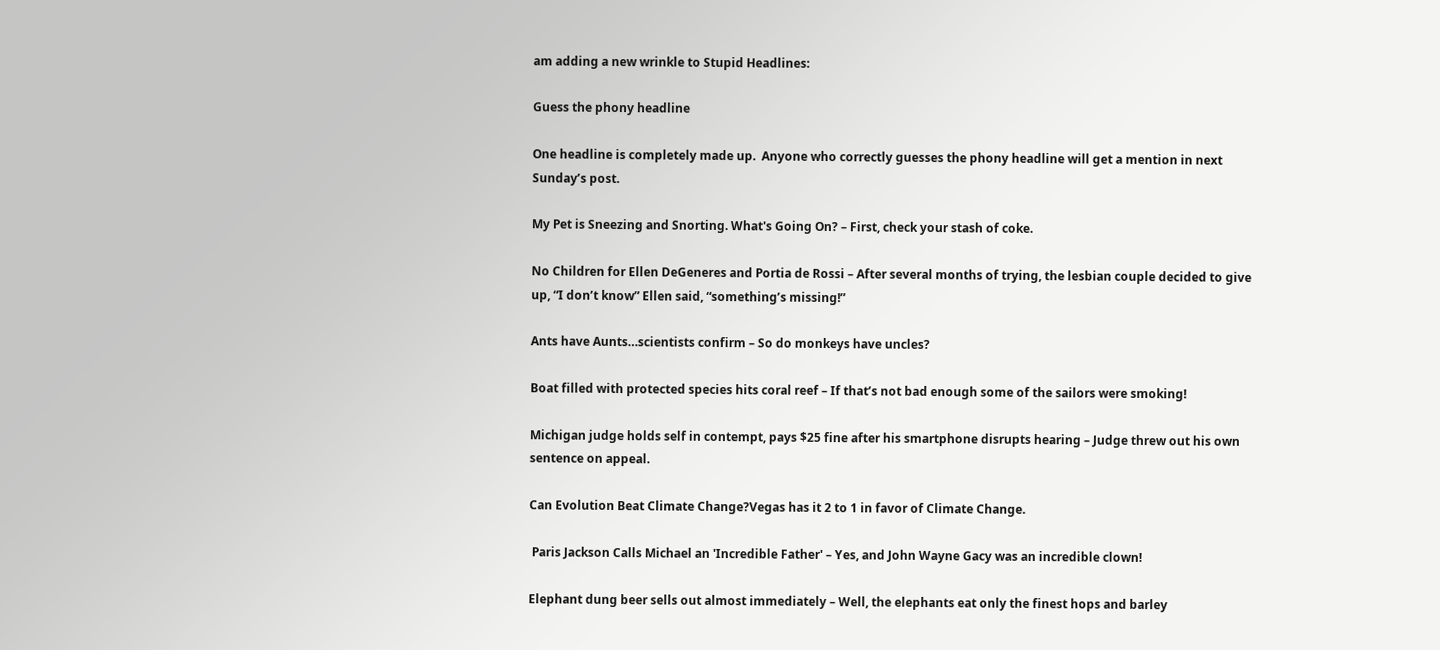am adding a new wrinkle to Stupid Headlines:

Guess the phony headline

One headline is completely made up.  Anyone who correctly guesses the phony headline will get a mention in next Sunday’s post.

My Pet is Sneezing and Snorting. What's Going On? – First, check your stash of coke.

No Children for Ellen DeGeneres and Portia de Rossi – After several months of trying, the lesbian couple decided to give up, “I don’t know” Ellen said, “something’s missing!”

Ants have Aunts…scientists confirm – So do monkeys have uncles?

Boat filled with protected species hits coral reef – If that’s not bad enough some of the sailors were smoking!

Michigan judge holds self in contempt, pays $25 fine after his smartphone disrupts hearing – Judge threw out his own sentence on appeal.

Can Evolution Beat Climate Change?Vegas has it 2 to 1 in favor of Climate Change.

 Paris Jackson Calls Michael an 'Incredible Father' – Yes, and John Wayne Gacy was an incredible clown!

Elephant dung beer sells out almost immediately – Well, the elephants eat only the finest hops and barley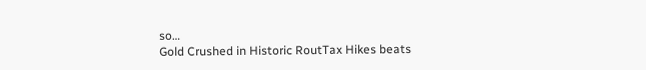so…
Gold Crushed in Historic RoutTax Hikes beats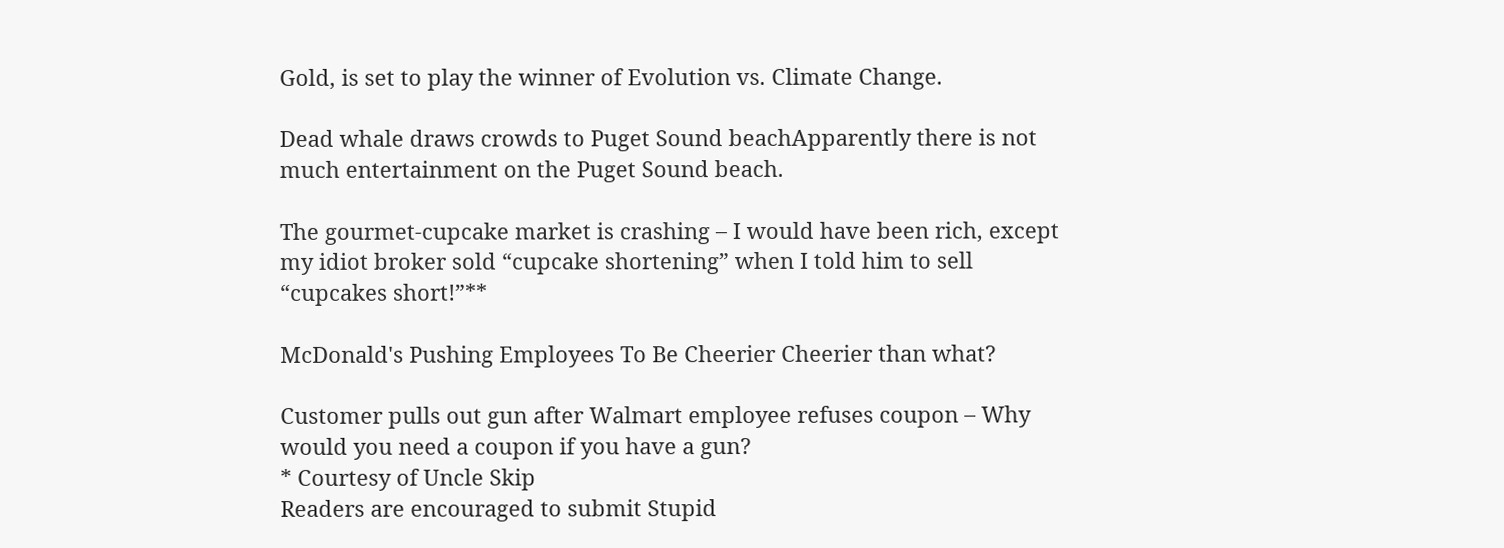Gold, is set to play the winner of Evolution vs. Climate Change.

Dead whale draws crowds to Puget Sound beachApparently there is not much entertainment on the Puget Sound beach.

The gourmet-cupcake market is crashing – I would have been rich, except my idiot broker sold “cupcake shortening” when I told him to sell “cupcakes short!”**

McDonald's Pushing Employees To Be Cheerier Cheerier than what?

Customer pulls out gun after Walmart employee refuses coupon – Why would you need a coupon if you have a gun?
* Courtesy of Uncle Skip
Readers are encouraged to submit Stupid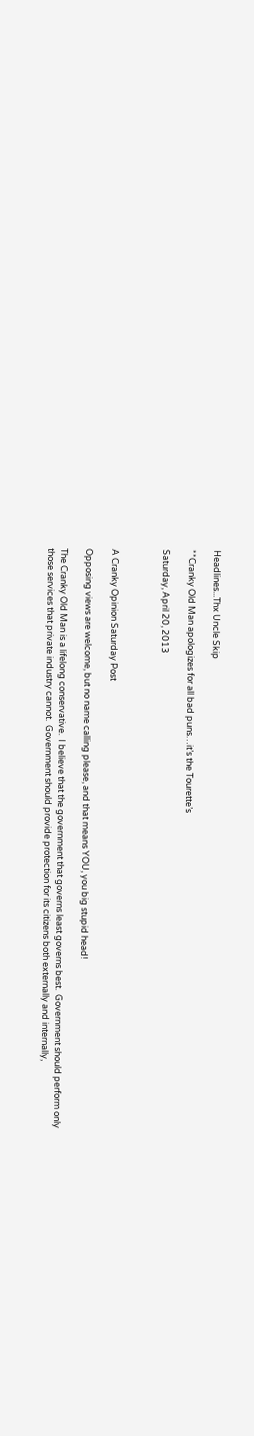Headlines...Thx Uncle Skip

**Cranky Old Man apologizes for all bad puns…it’s the Tourette’s

Saturday, April 20, 2013



A Cranky Opinion Saturday Post

Opposing views are welcome, but no name calling please, and that means YOU, you big stupid head!

The Cranky Old Man is a lifelong conservative.  I believe that the government that governs least governs best.  Government should perform only those services that private industry cannot.  Government should provide protection for its citizens both externally and internally,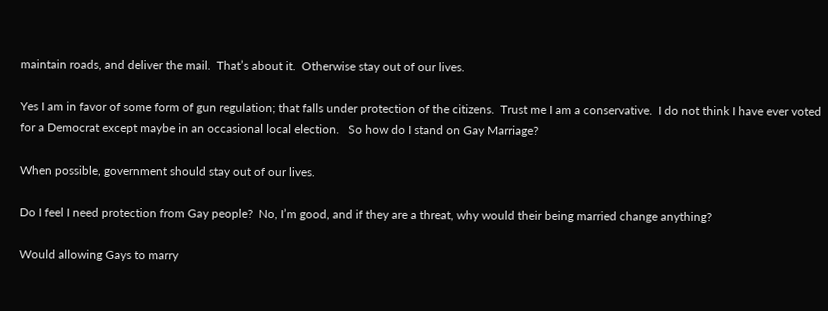maintain roads, and deliver the mail.  That’s about it.  Otherwise stay out of our lives.

Yes I am in favor of some form of gun regulation; that falls under protection of the citizens.  Trust me I am a conservative.  I do not think I have ever voted for a Democrat except maybe in an occasional local election.   So how do I stand on Gay Marriage?

When possible, government should stay out of our lives.

Do I feel I need protection from Gay people?  No, I’m good, and if they are a threat, why would their being married change anything?

Would allowing Gays to marry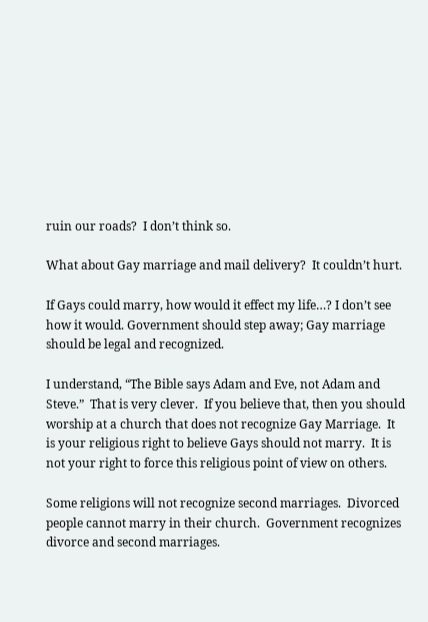ruin our roads?  I don’t think so.

What about Gay marriage and mail delivery?  It couldn’t hurt.

If Gays could marry, how would it effect my life…? I don’t see how it would. Government should step away; Gay marriage should be legal and recognized.

I understand, “The Bible says Adam and Eve, not Adam and Steve.”  That is very clever.  If you believe that, then you should worship at a church that does not recognize Gay Marriage.  It is your religious right to believe Gays should not marry.  It is not your right to force this religious point of view on others.

Some religions will not recognize second marriages.  Divorced people cannot marry in their church.  Government recognizes divorce and second marriages.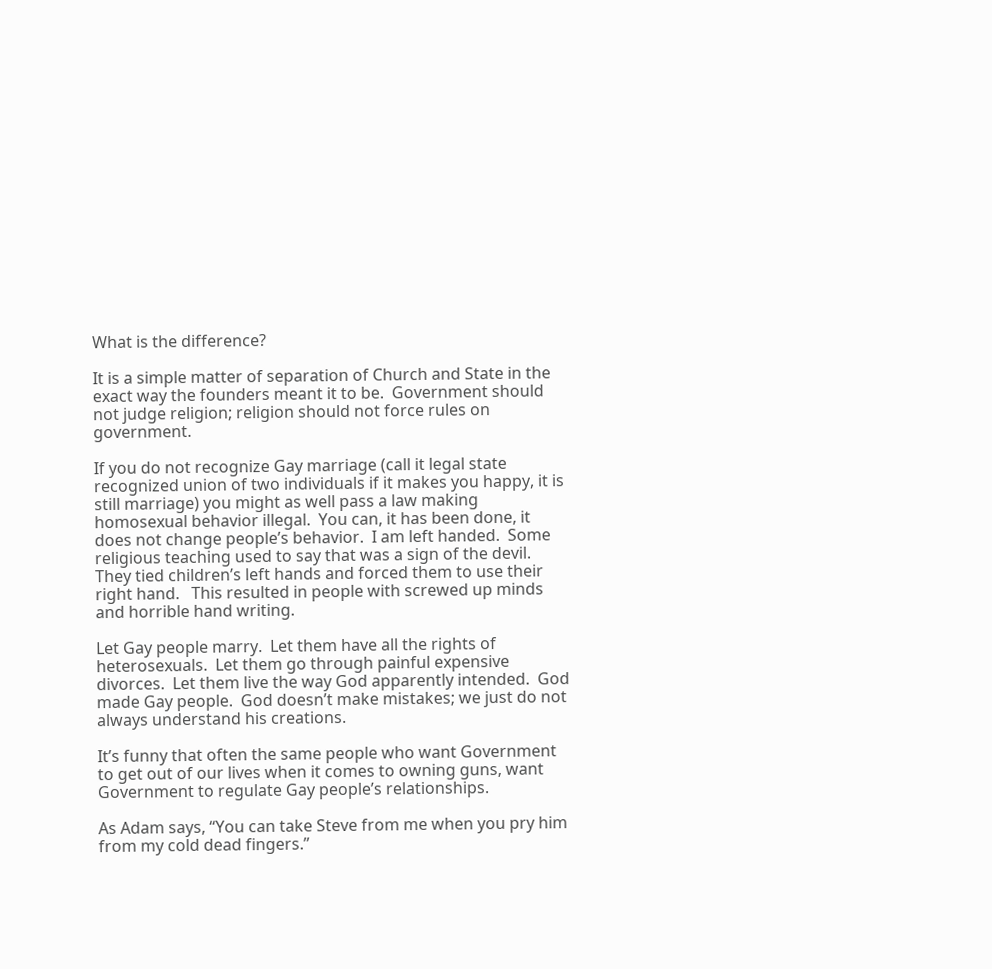What is the difference?

It is a simple matter of separation of Church and State in the exact way the founders meant it to be.  Government should not judge religion; religion should not force rules on government.

If you do not recognize Gay marriage (call it legal state recognized union of two individuals if it makes you happy, it is still marriage) you might as well pass a law making homosexual behavior illegal.  You can, it has been done, it does not change people’s behavior.  I am left handed.  Some religious teaching used to say that was a sign of the devil.  They tied children’s left hands and forced them to use their right hand.   This resulted in people with screwed up minds and horrible hand writing.

Let Gay people marry.  Let them have all the rights of heterosexuals.  Let them go through painful expensive divorces.  Let them live the way God apparently intended.  God made Gay people.  God doesn’t make mistakes; we just do not always understand his creations.

It’s funny that often the same people who want Government to get out of our lives when it comes to owning guns, want Government to regulate Gay people’s relationships.

As Adam says, “You can take Steve from me when you pry him from my cold dead fingers.”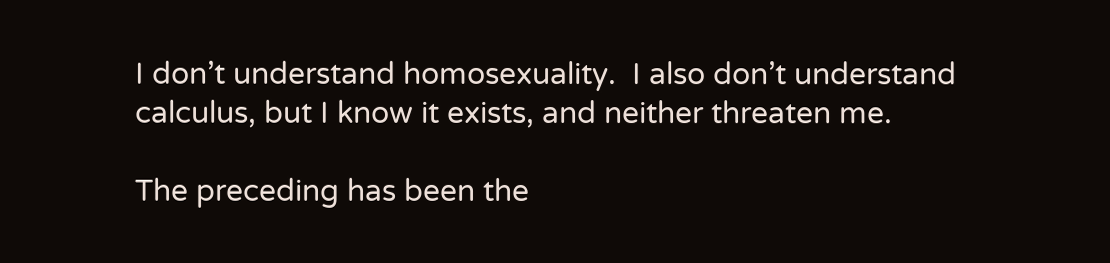I don’t understand homosexuality.  I also don’t understand calculus, but I know it exists, and neither threaten me.

The preceding has been the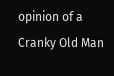opinion of a Cranky Old Man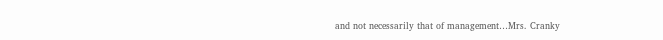and not necessarily that of management…Mrs. Cranky